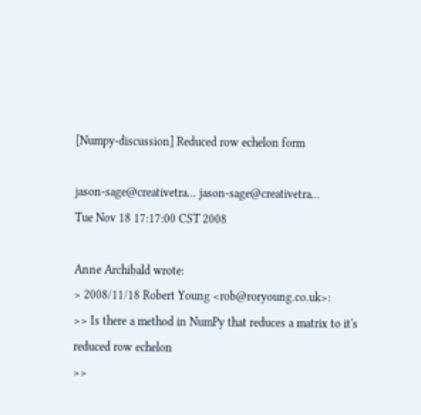[Numpy-discussion] Reduced row echelon form

jason-sage@creativetra... jason-sage@creativetra...
Tue Nov 18 17:17:00 CST 2008

Anne Archibald wrote:
> 2008/11/18 Robert Young <rob@roryoung.co.uk>:
>> Is there a method in NumPy that reduces a matrix to it's reduced row echelon
>>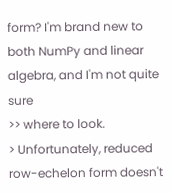form? I'm brand new to both NumPy and linear algebra, and I'm not quite sure
>> where to look.
> Unfortunately, reduced row-echelon form doesn't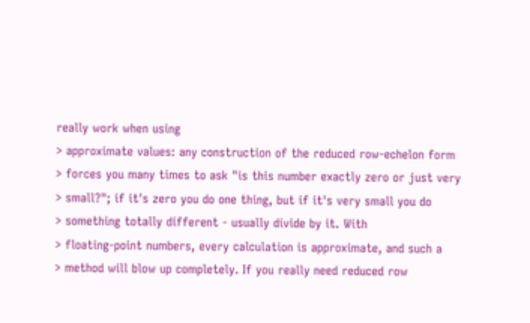really work when using
> approximate values: any construction of the reduced row-echelon form
> forces you many times to ask "is this number exactly zero or just very
> small?"; if it's zero you do one thing, but if it's very small you do
> something totally different - usually divide by it. With
> floating-point numbers, every calculation is approximate, and such a
> method will blow up completely. If you really need reduced row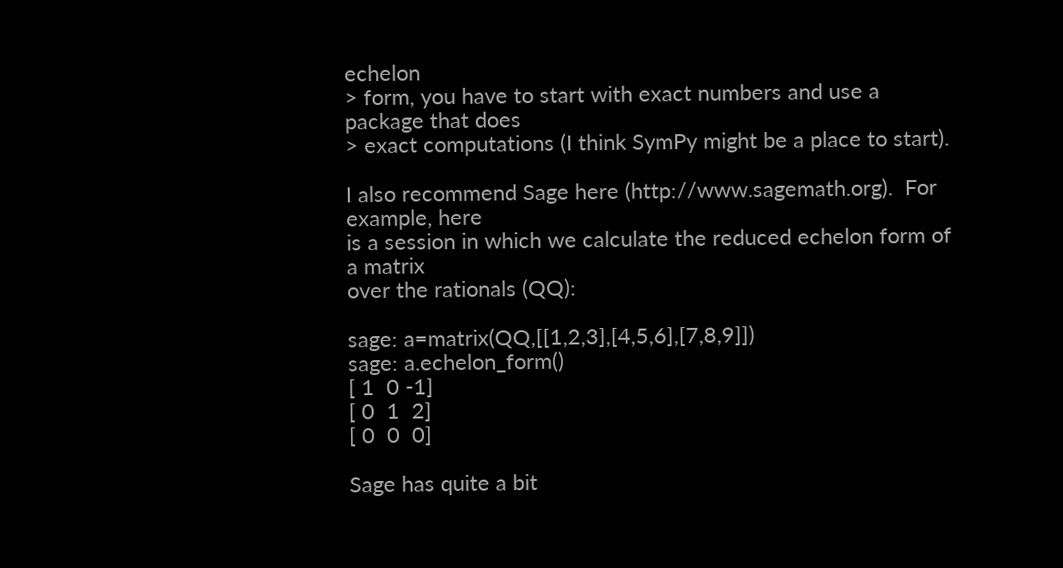echelon
> form, you have to start with exact numbers and use a package that does
> exact computations (I think SymPy might be a place to start).

I also recommend Sage here (http://www.sagemath.org).  For example, here
is a session in which we calculate the reduced echelon form of a matrix
over the rationals (QQ):

sage: a=matrix(QQ,[[1,2,3],[4,5,6],[7,8,9]])
sage: a.echelon_form()
[ 1  0 -1]
[ 0  1  2]
[ 0  0  0]

Sage has quite a bit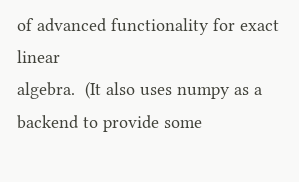of advanced functionality for exact linear
algebra.  (It also uses numpy as a backend to provide some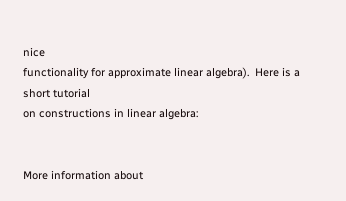nice
functionality for approximate linear algebra).  Here is a short tutorial
on constructions in linear algebra:


More information about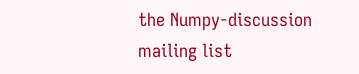the Numpy-discussion mailing list